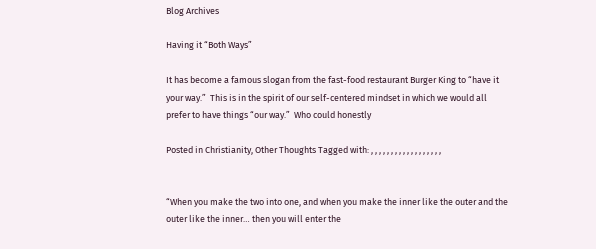Blog Archives

Having it “Both Ways”

It has become a famous slogan from the fast-food restaurant Burger King to “have it your way.”  This is in the spirit of our self-centered mindset in which we would all prefer to have things “our way.”  Who could honestly

Posted in Christianity, Other Thoughts Tagged with: , , , , , , , , , , , , , , , , , ,


“When you make the two into one, and when you make the inner like the outer and the outer like the inner… then you will enter the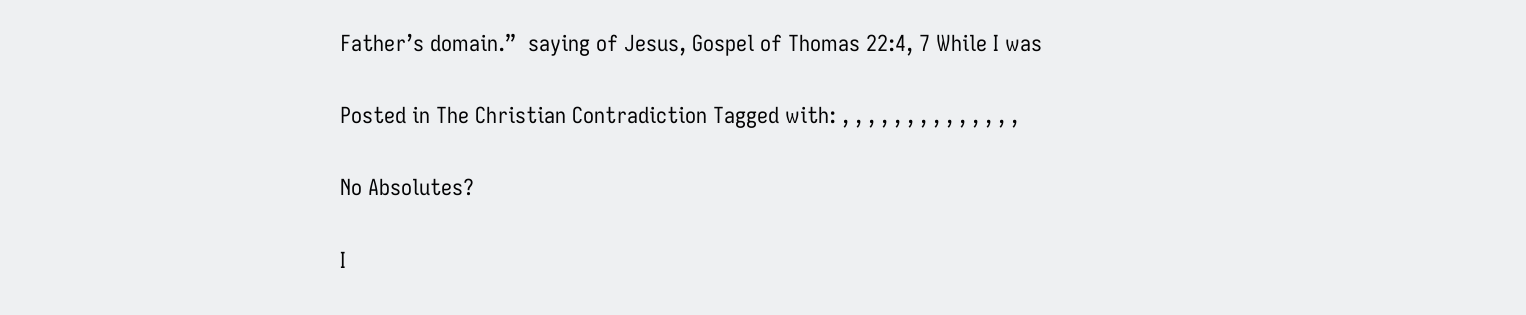Father’s domain.”  saying of Jesus, Gospel of Thomas 22:4, 7 While I was

Posted in The Christian Contradiction Tagged with: , , , , , , , , , , , , , ,

No Absolutes?

I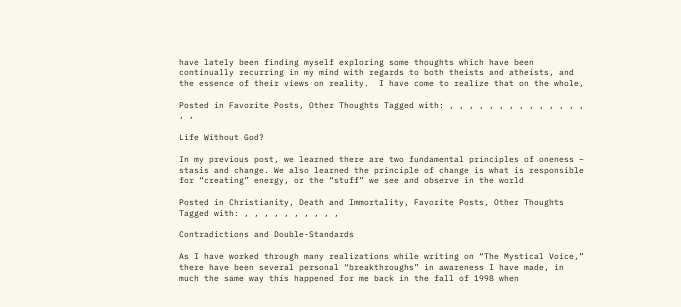have lately been finding myself exploring some thoughts which have been continually recurring in my mind with regards to both theists and atheists, and the essence of their views on reality.  I have come to realize that on the whole,

Posted in Favorite Posts, Other Thoughts Tagged with: , , , , , , , , , , , , , , , ,

Life Without God?

In my previous post, we learned there are two fundamental principles of oneness – stasis and change. We also learned the principle of change is what is responsible for “creating” energy, or the “stuff” we see and observe in the world

Posted in Christianity, Death and Immortality, Favorite Posts, Other Thoughts Tagged with: , , , , , , , , , ,

Contradictions and Double-Standards

As I have worked through many realizations while writing on “The Mystical Voice,” there have been several personal “breakthroughs” in awareness I have made, in much the same way this happened for me back in the fall of 1998 when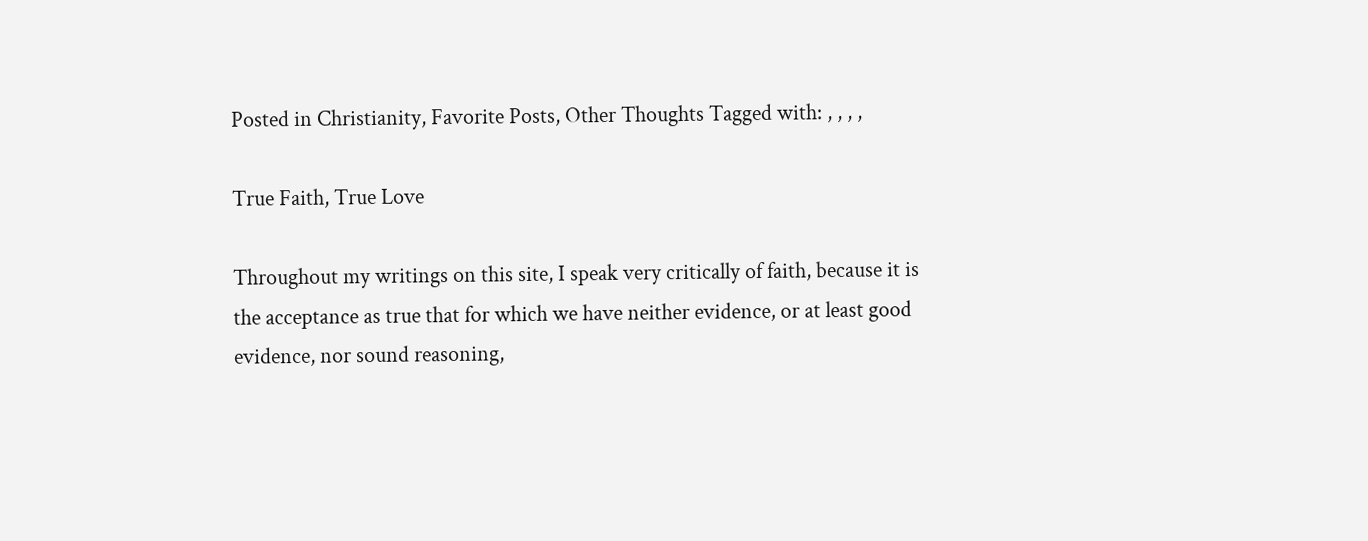Posted in Christianity, Favorite Posts, Other Thoughts Tagged with: , , , ,

True Faith, True Love

Throughout my writings on this site, I speak very critically of faith, because it is the acceptance as true that for which we have neither evidence, or at least good evidence, nor sound reasoning,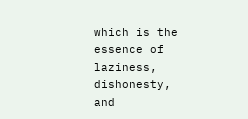which is the essence of laziness, dishonesty, and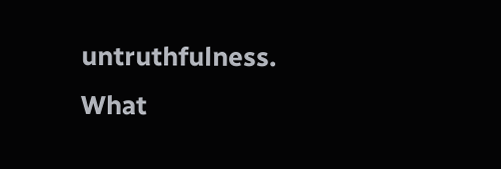untruthfulness. What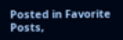Posted in Favorite Posts,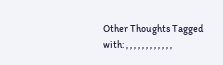Other Thoughts Tagged with: , , , , , , , , , , , ,